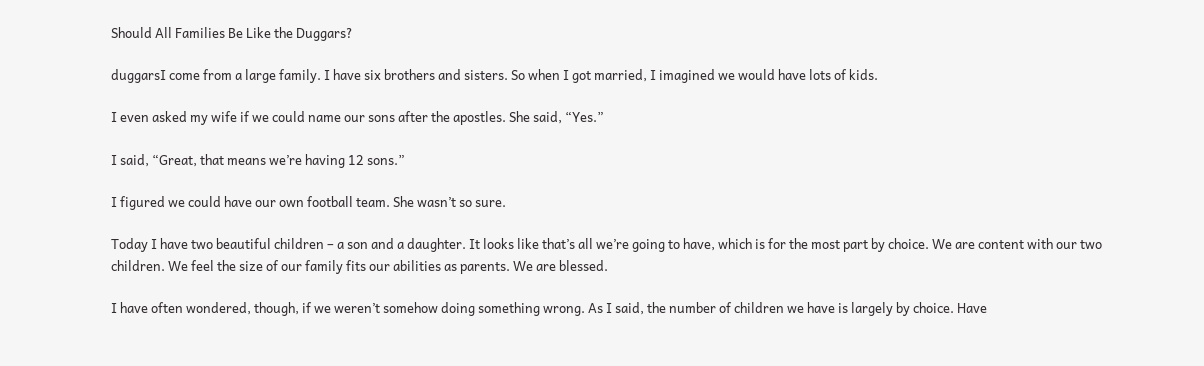Should All Families Be Like the Duggars?

duggarsI come from a large family. I have six brothers and sisters. So when I got married, I imagined we would have lots of kids.

I even asked my wife if we could name our sons after the apostles. She said, “Yes.”

I said, “Great, that means we’re having 12 sons.”

I figured we could have our own football team. She wasn’t so sure.

Today I have two beautiful children – a son and a daughter. It looks like that’s all we’re going to have, which is for the most part by choice. We are content with our two children. We feel the size of our family fits our abilities as parents. We are blessed.

I have often wondered, though, if we weren’t somehow doing something wrong. As I said, the number of children we have is largely by choice. Have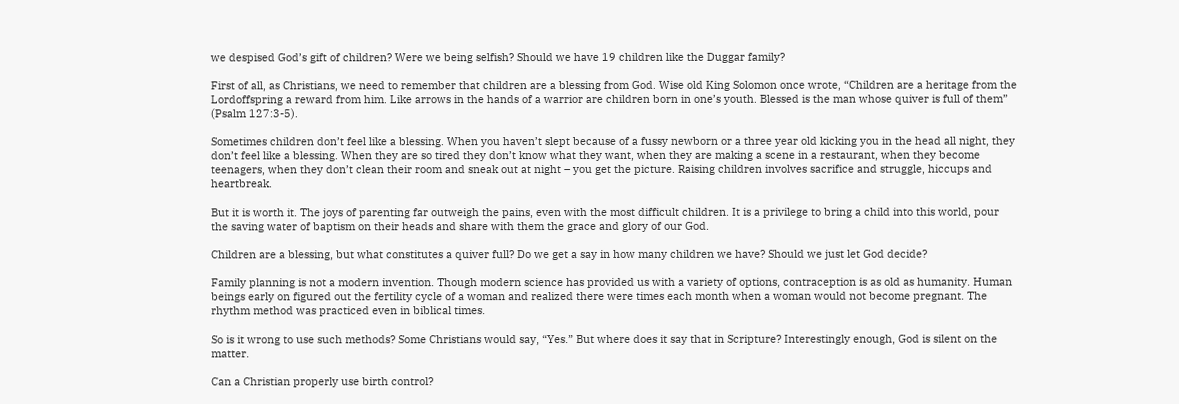we despised God’s gift of children? Were we being selfish? Should we have 19 children like the Duggar family?

First of all, as Christians, we need to remember that children are a blessing from God. Wise old King Solomon once wrote, “Children are a heritage from the Lordoffspring a reward from him. Like arrows in the hands of a warrior are children born in one’s youth. Blessed is the man whose quiver is full of them” (Psalm 127:3-5).

Sometimes children don’t feel like a blessing. When you haven’t slept because of a fussy newborn or a three year old kicking you in the head all night, they don’t feel like a blessing. When they are so tired they don’t know what they want, when they are making a scene in a restaurant, when they become teenagers, when they don’t clean their room and sneak out at night – you get the picture. Raising children involves sacrifice and struggle, hiccups and heartbreak.

But it is worth it. The joys of parenting far outweigh the pains, even with the most difficult children. It is a privilege to bring a child into this world, pour the saving water of baptism on their heads and share with them the grace and glory of our God.

Children are a blessing, but what constitutes a quiver full? Do we get a say in how many children we have? Should we just let God decide?

Family planning is not a modern invention. Though modern science has provided us with a variety of options, contraception is as old as humanity. Human beings early on figured out the fertility cycle of a woman and realized there were times each month when a woman would not become pregnant. The rhythm method was practiced even in biblical times.

So is it wrong to use such methods? Some Christians would say, “Yes.” But where does it say that in Scripture? Interestingly enough, God is silent on the matter.

Can a Christian properly use birth control?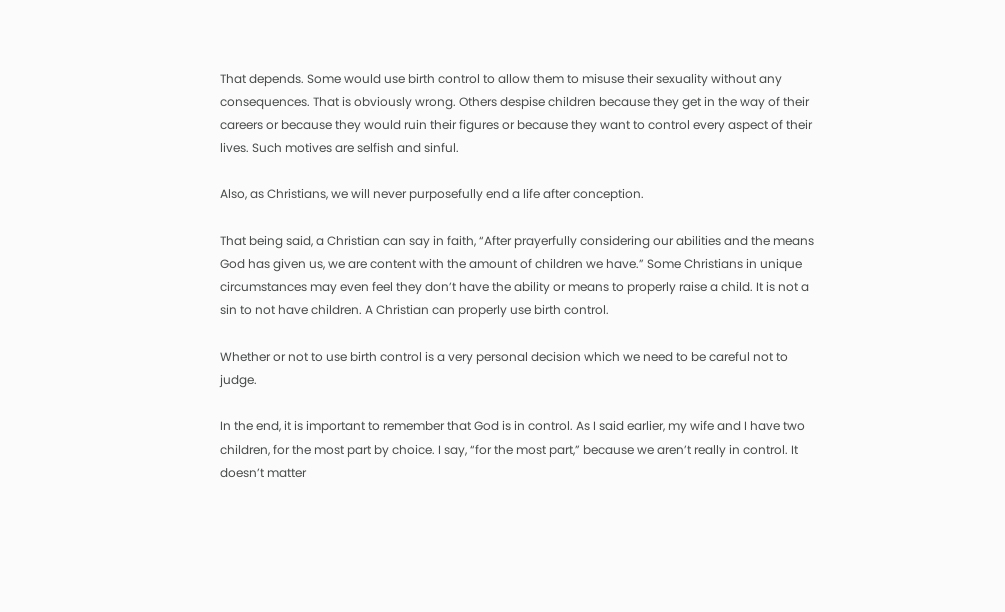That depends. Some would use birth control to allow them to misuse their sexuality without any consequences. That is obviously wrong. Others despise children because they get in the way of their careers or because they would ruin their figures or because they want to control every aspect of their lives. Such motives are selfish and sinful.

Also, as Christians, we will never purposefully end a life after conception.

That being said, a Christian can say in faith, “After prayerfully considering our abilities and the means God has given us, we are content with the amount of children we have.” Some Christians in unique circumstances may even feel they don’t have the ability or means to properly raise a child. It is not a sin to not have children. A Christian can properly use birth control.

Whether or not to use birth control is a very personal decision which we need to be careful not to judge.

In the end, it is important to remember that God is in control. As I said earlier, my wife and I have two children, for the most part by choice. I say, “for the most part,” because we aren’t really in control. It doesn’t matter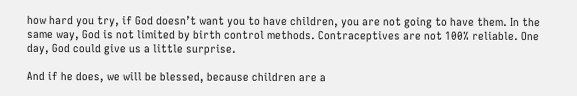how hard you try, if God doesn’t want you to have children, you are not going to have them. In the same way, God is not limited by birth control methods. Contraceptives are not 100% reliable. One day, God could give us a little surprise.

And if he does, we will be blessed, because children are a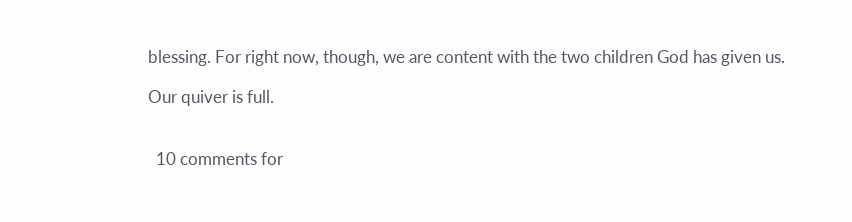blessing. For right now, though, we are content with the two children God has given us.

Our quiver is full.


  10 comments for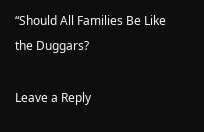“Should All Families Be Like the Duggars?

Leave a Reply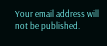Your email address will not be published.